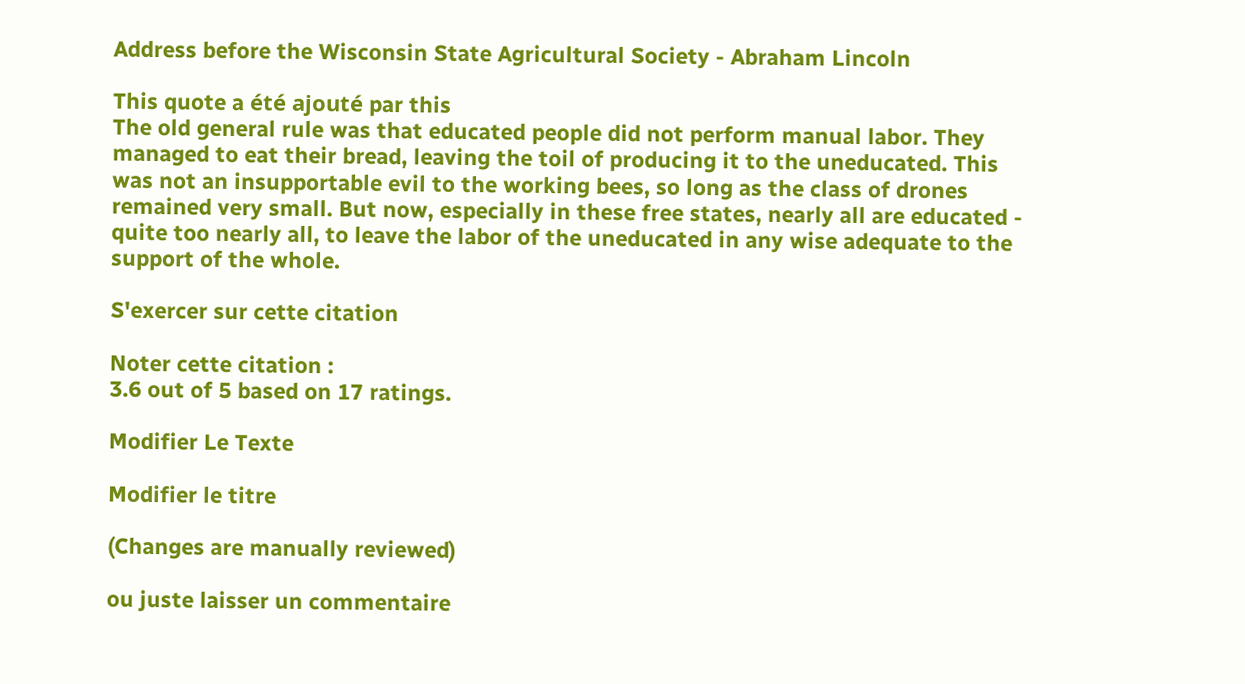Address before the Wisconsin State Agricultural Society - Abraham Lincoln

This quote a été ajouté par this
The old general rule was that educated people did not perform manual labor. They managed to eat their bread, leaving the toil of producing it to the uneducated. This was not an insupportable evil to the working bees, so long as the class of drones remained very small. But now, especially in these free states, nearly all are educated - quite too nearly all, to leave the labor of the uneducated in any wise adequate to the support of the whole.

S'exercer sur cette citation

Noter cette citation :
3.6 out of 5 based on 17 ratings.

Modifier Le Texte

Modifier le titre

(Changes are manually reviewed)

ou juste laisser un commentaire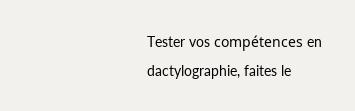Tester vos compétences en dactylographie, faites le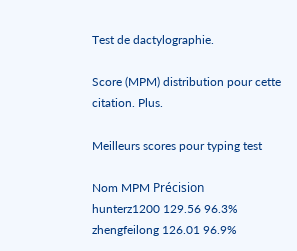Test de dactylographie.

Score (MPM) distribution pour cette citation. Plus.

Meilleurs scores pour typing test

Nom MPM Précision
hunterz1200 129.56 96.3%
zhengfeilong 126.01 96.9%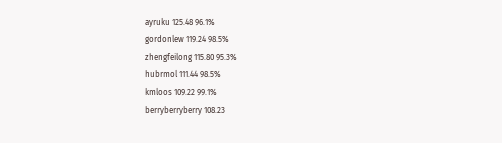ayruku 125.48 96.1%
gordonlew 119.24 98.5%
zhengfeilong 115.80 95.3%
hubrmol 111.44 98.5%
kmloos 109.22 99.1%
berryberryberry 108.23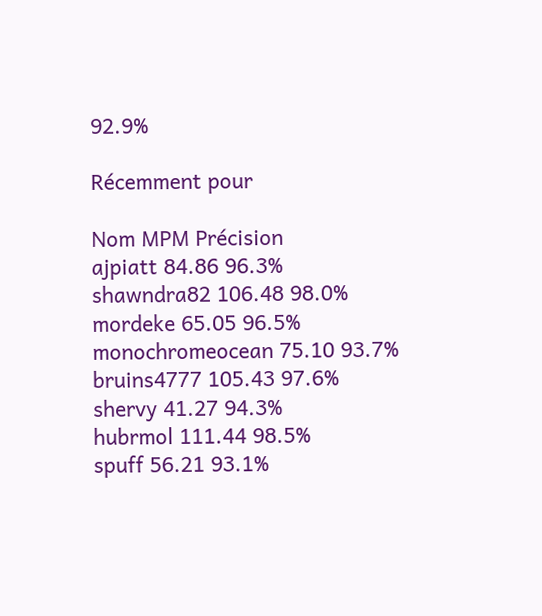92.9%

Récemment pour

Nom MPM Précision
ajpiatt 84.86 96.3%
shawndra82 106.48 98.0%
mordeke 65.05 96.5%
monochromeocean 75.10 93.7%
bruins4777 105.43 97.6%
shervy 41.27 94.3%
hubrmol 111.44 98.5%
spuff 56.21 93.1%